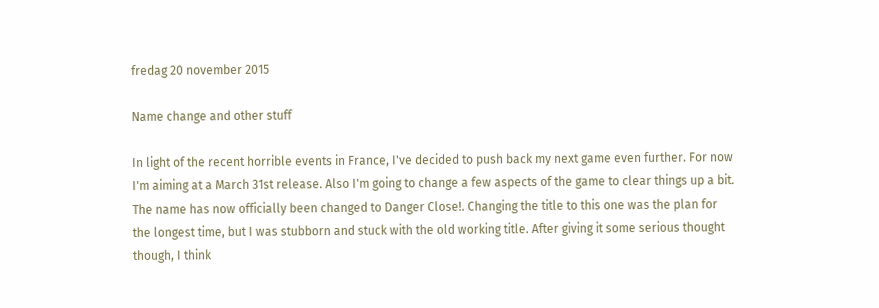fredag 20 november 2015

Name change and other stuff

In light of the recent horrible events in France, I've decided to push back my next game even further. For now I'm aiming at a March 31st release. Also I'm going to change a few aspects of the game to clear things up a bit. The name has now officially been changed to Danger Close!. Changing the title to this one was the plan for the longest time, but I was stubborn and stuck with the old working title. After giving it some serious thought though, I think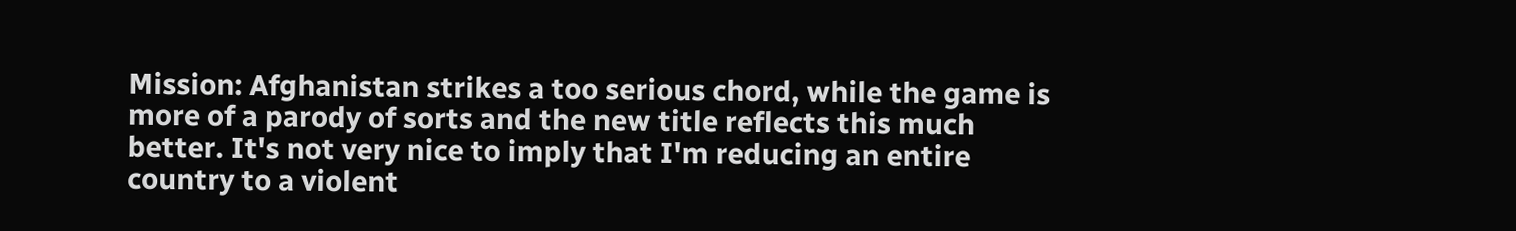Mission: Afghanistan strikes a too serious chord, while the game is more of a parody of sorts and the new title reflects this much better. It's not very nice to imply that I'm reducing an entire country to a violent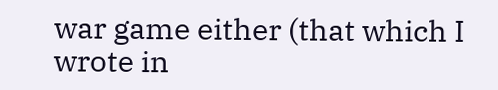war game either (that which I wrote in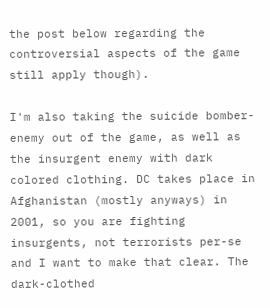the post below regarding the controversial aspects of the game still apply though).

I'm also taking the suicide bomber-enemy out of the game, as well as the insurgent enemy with dark colored clothing. DC takes place in Afghanistan (mostly anyways) in 2001, so you are fighting insurgents, not terrorists per-se and I want to make that clear. The dark-clothed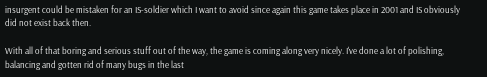insurgent could be mistaken for an IS-soldier which I want to avoid since again this game takes place in 2001 and IS obviously did not exist back then.

With all of that boring and serious stuff out of the way, the game is coming along very nicely. I've done a lot of polishing, balancing and gotten rid of many bugs in the last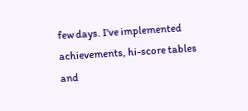few days. I've implemented achievements, hi-score tables and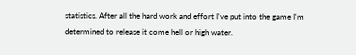statistics. After all the hard work and effort I've put into the game I'm determined to release it come hell or high water.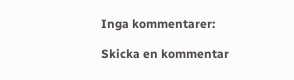Inga kommentarer:

Skicka en kommentar